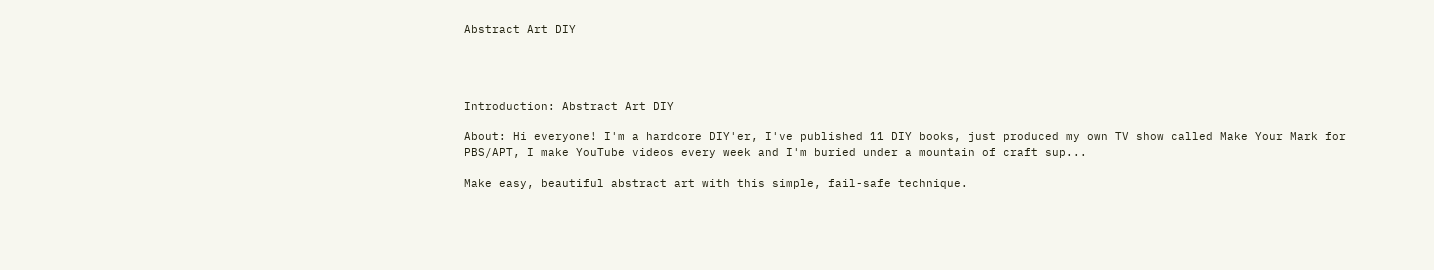Abstract Art DIY




Introduction: Abstract Art DIY

About: Hi everyone! I'm a hardcore DIY'er, I've published 11 DIY books, just produced my own TV show called Make Your Mark for PBS/APT, I make YouTube videos every week and I'm buried under a mountain of craft sup...

Make easy, beautiful abstract art with this simple, fail-safe technique.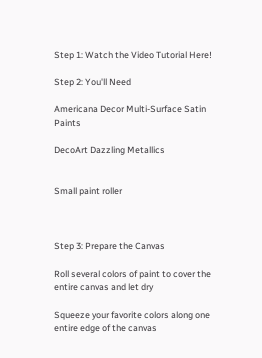Step 1: Watch the Video Tutorial Here!

Step 2: You'll Need

Americana Decor Multi-Surface Satin Paints

DecoArt Dazzling Metallics


Small paint roller



Step 3: Prepare the Canvas

Roll several colors of paint to cover the entire canvas and let dry

Squeeze your favorite colors along one entire edge of the canvas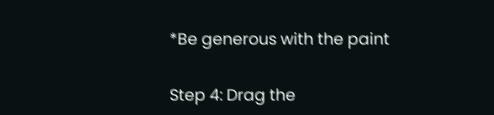*Be generous with the paint

Step 4: Drag the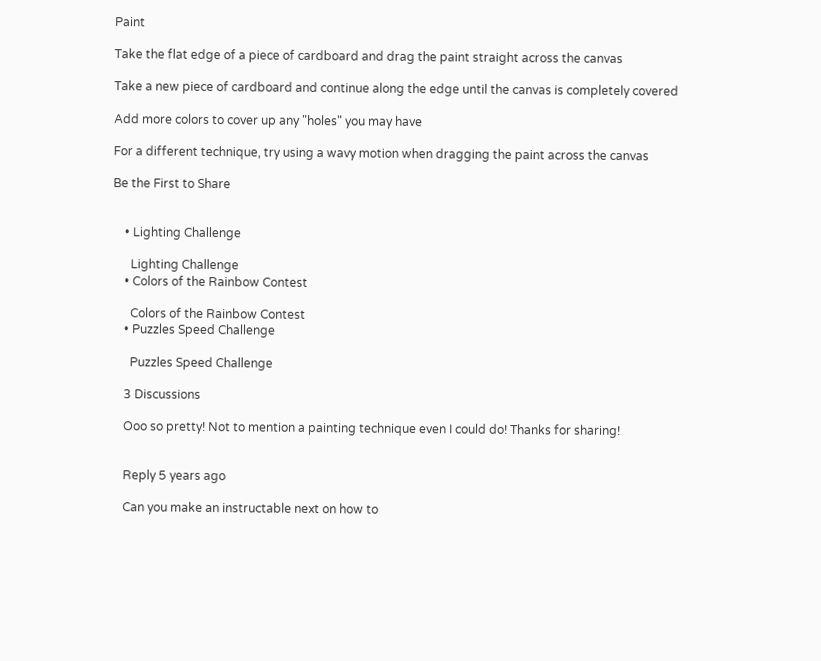Paint

Take the flat edge of a piece of cardboard and drag the paint straight across the canvas

Take a new piece of cardboard and continue along the edge until the canvas is completely covered

Add more colors to cover up any "holes" you may have

For a different technique, try using a wavy motion when dragging the paint across the canvas

Be the First to Share


    • Lighting Challenge

      Lighting Challenge
    • Colors of the Rainbow Contest

      Colors of the Rainbow Contest
    • Puzzles Speed Challenge

      Puzzles Speed Challenge

    3 Discussions

    Ooo so pretty! Not to mention a painting technique even I could do! Thanks for sharing!


    Reply 5 years ago

    Can you make an instructable next on how to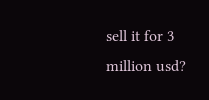sell it for 3 million usd?